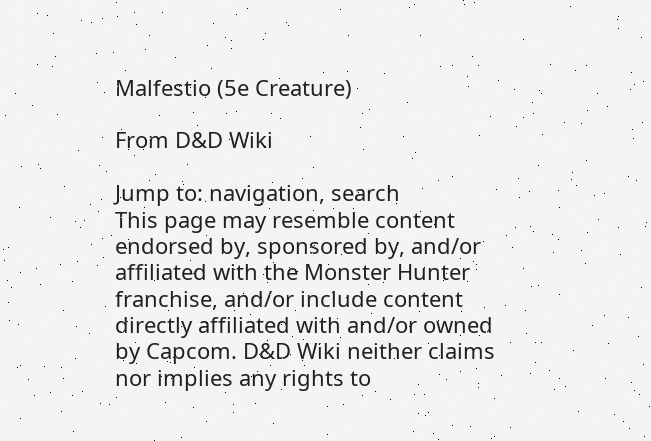Malfestio (5e Creature)

From D&D Wiki

Jump to: navigation, search
This page may resemble content endorsed by, sponsored by, and/or affiliated with the Monster Hunter franchise, and/or include content directly affiliated with and/or owned by Capcom. D&D Wiki neither claims nor implies any rights to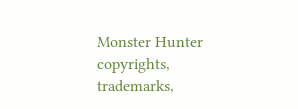Monster Hunter copyrights, trademarks,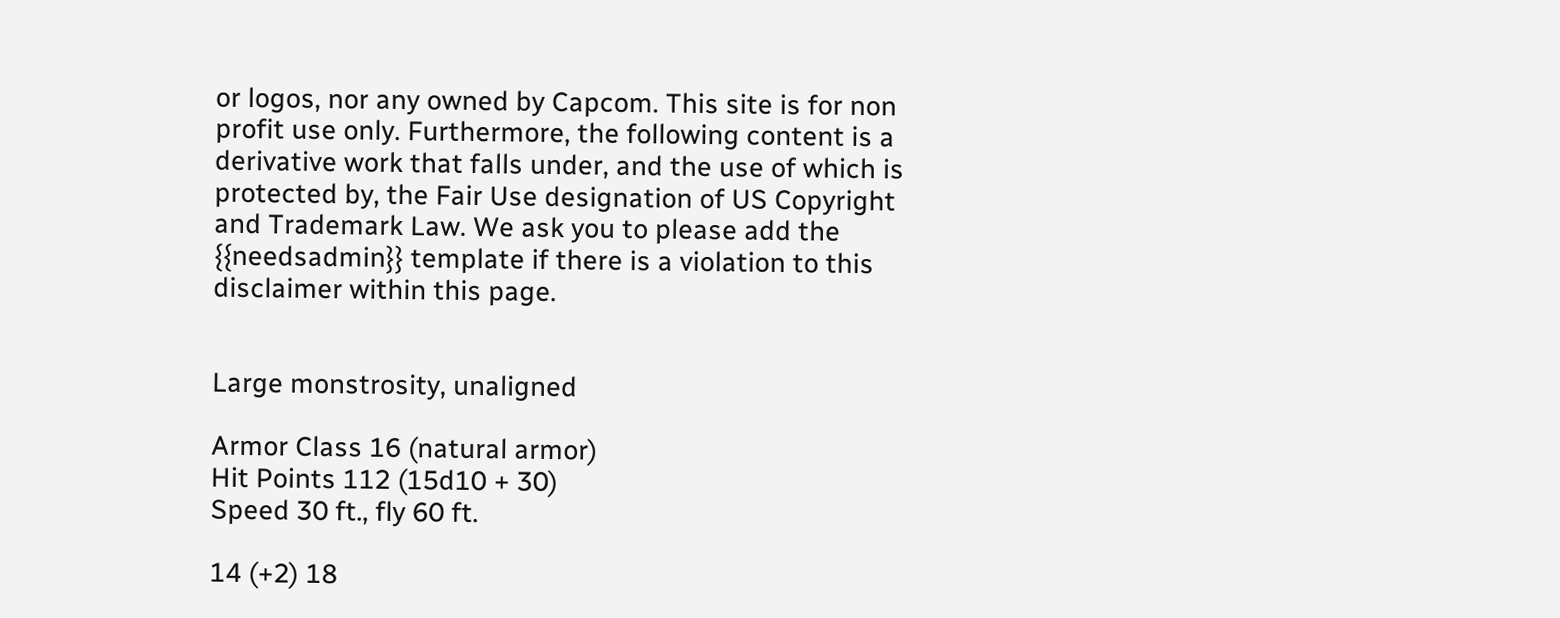or logos, nor any owned by Capcom. This site is for non profit use only. Furthermore, the following content is a derivative work that falls under, and the use of which is protected by, the Fair Use designation of US Copyright and Trademark Law. We ask you to please add the {{needsadmin}} template if there is a violation to this disclaimer within this page.


Large monstrosity, unaligned

Armor Class 16 (natural armor)
Hit Points 112 (15d10 + 30)
Speed 30 ft., fly 60 ft.

14 (+2) 18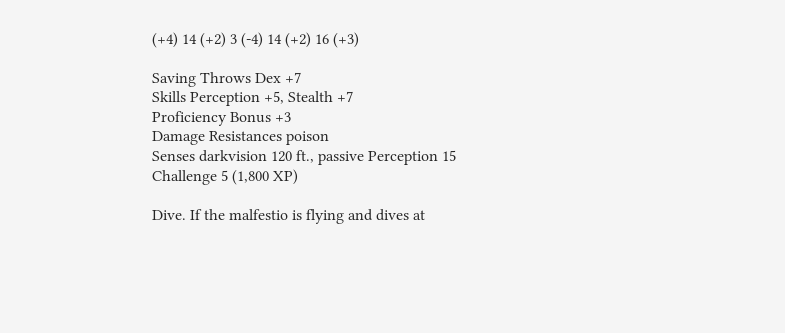(+4) 14 (+2) 3 (-4) 14 (+2) 16 (+3)

Saving Throws Dex +7
Skills Perception +5, Stealth +7
Proficiency Bonus +3
Damage Resistances poison
Senses darkvision 120 ft., passive Perception 15
Challenge 5 (1,800 XP)

Dive. If the malfestio is flying and dives at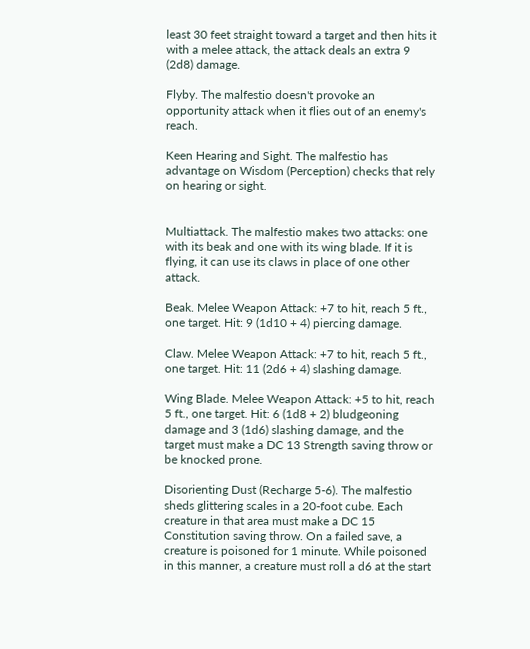least 30 feet straight toward a target and then hits it with a melee attack, the attack deals an extra 9 (2d8) damage.

Flyby. The malfestio doesn't provoke an opportunity attack when it flies out of an enemy's reach.

Keen Hearing and Sight. The malfestio has advantage on Wisdom (Perception) checks that rely on hearing or sight.


Multiattack. The malfestio makes two attacks: one with its beak and one with its wing blade. If it is flying, it can use its claws in place of one other attack.

Beak. Melee Weapon Attack: +7 to hit, reach 5 ft., one target. Hit: 9 (1d10 + 4) piercing damage.

Claw. Melee Weapon Attack: +7 to hit, reach 5 ft., one target. Hit: 11 (2d6 + 4) slashing damage.

Wing Blade. Melee Weapon Attack: +5 to hit, reach 5 ft., one target. Hit: 6 (1d8 + 2) bludgeoning damage and 3 (1d6) slashing damage, and the target must make a DC 13 Strength saving throw or be knocked prone.

Disorienting Dust (Recharge 5-6). The malfestio sheds glittering scales in a 20-foot cube. Each creature in that area must make a DC 15 Constitution saving throw. On a failed save, a creature is poisoned for 1 minute. While poisoned in this manner, a creature must roll a d6 at the start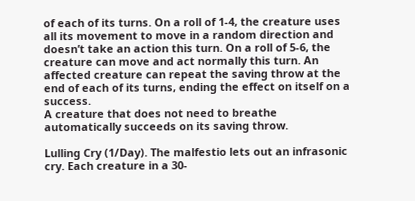of each of its turns. On a roll of 1-4, the creature uses all its movement to move in a random direction and doesn’t take an action this turn. On a roll of 5-6, the creature can move and act normally this turn. An affected creature can repeat the saving throw at the end of each of its turns, ending the effect on itself on a success.
A creature that does not need to breathe automatically succeeds on its saving throw.

Lulling Cry (1/Day). The malfestio lets out an infrasonic cry. Each creature in a 30-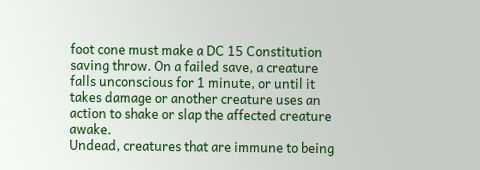foot cone must make a DC 15 Constitution saving throw. On a failed save, a creature falls unconscious for 1 minute, or until it takes damage or another creature uses an action to shake or slap the affected creature awake.
Undead, creatures that are immune to being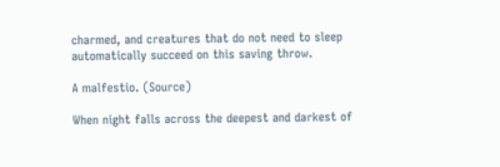charmed, and creatures that do not need to sleep automatically succeed on this saving throw.

A malfestio. (Source)

When night falls across the deepest and darkest of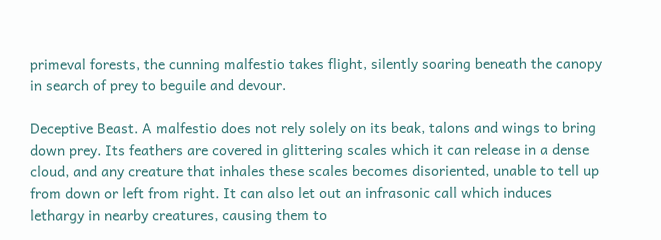primeval forests, the cunning malfestio takes flight, silently soaring beneath the canopy in search of prey to beguile and devour.

Deceptive Beast. A malfestio does not rely solely on its beak, talons and wings to bring down prey. Its feathers are covered in glittering scales which it can release in a dense cloud, and any creature that inhales these scales becomes disoriented, unable to tell up from down or left from right. It can also let out an infrasonic call which induces lethargy in nearby creatures, causing them to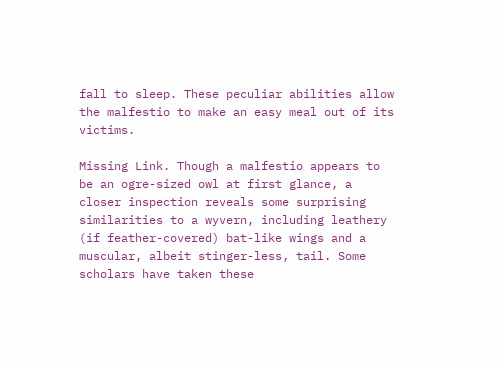fall to sleep. These peculiar abilities allow the malfestio to make an easy meal out of its victims.

Missing Link. Though a malfestio appears to be an ogre-sized owl at first glance, a closer inspection reveals some surprising similarities to a wyvern, including leathery (if feather-covered) bat-like wings and a muscular, albeit stinger-less, tail. Some scholars have taken these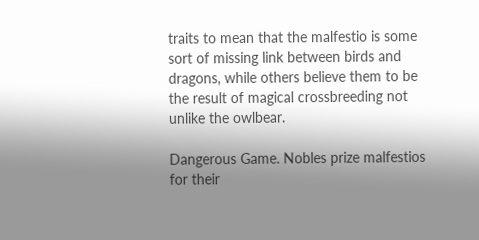traits to mean that the malfestio is some sort of missing link between birds and dragons, while others believe them to be the result of magical crossbreeding not unlike the owlbear.

Dangerous Game. Nobles prize malfestios for their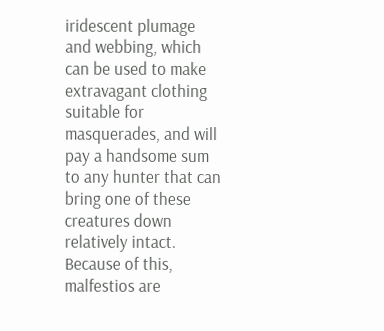iridescent plumage and webbing, which can be used to make extravagant clothing suitable for masquerades, and will pay a handsome sum to any hunter that can bring one of these creatures down relatively intact. Because of this, malfestios are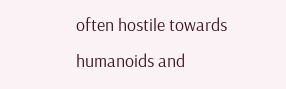often hostile towards humanoids and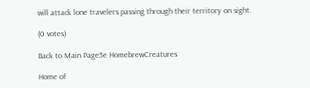will attack lone travelers passing through their territory on sight.

(0 votes)

Back to Main Page5e HomebrewCreatures

Home of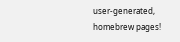user-generated,
homebrew pages!